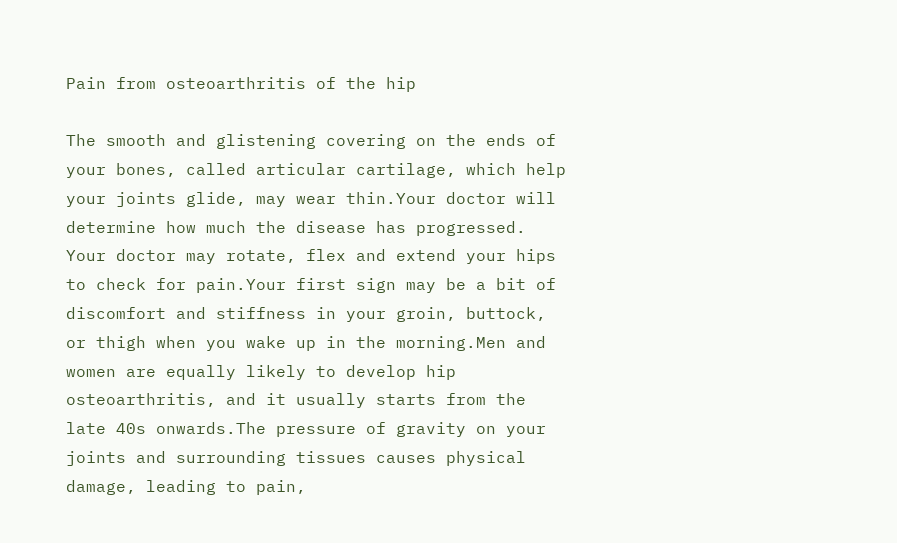Pain from osteoarthritis of the hip

The smooth and glistening covering on the ends of your bones, called articular cartilage, which help your joints glide, may wear thin.Your doctor will determine how much the disease has progressed. Your doctor may rotate, flex and extend your hips to check for pain.Your first sign may be a bit of discomfort and stiffness in your groin, buttock, or thigh when you wake up in the morning.Men and women are equally likely to develop hip osteoarthritis, and it usually starts from the late 40s onwards.The pressure of gravity on your joints and surrounding tissues causes physical damage, leading to pain,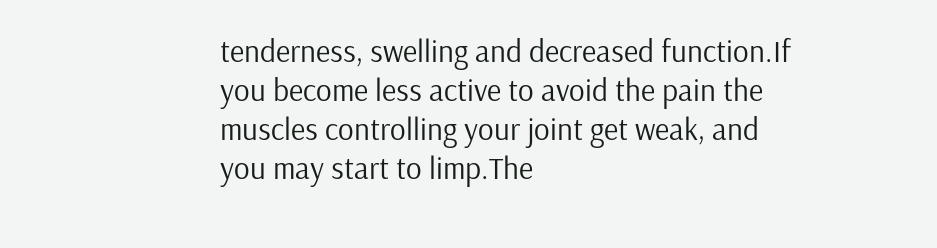tenderness, swelling and decreased function.If you become less active to avoid the pain the muscles controlling your joint get weak, and you may start to limp.The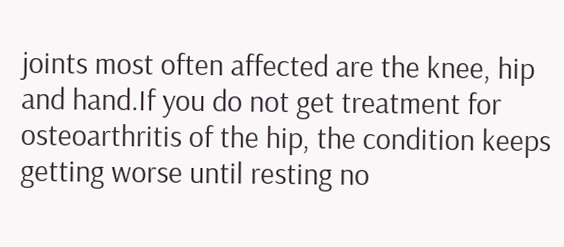joints most often affected are the knee, hip and hand.If you do not get treatment for osteoarthritis of the hip, the condition keeps getting worse until resting no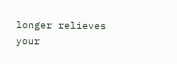longer relieves your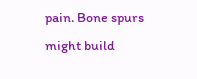pain. Bone spurs might build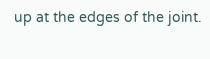up at the edges of the joint.